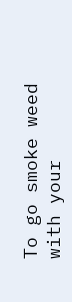To go smoke weed with your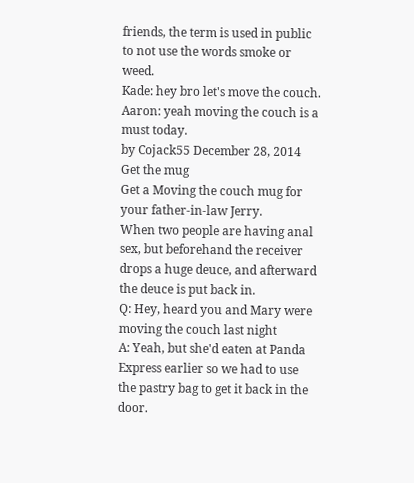friends, the term is used in public to not use the words smoke or weed.
Kade: hey bro let's move the couch.
Aaron: yeah moving the couch is a must today.
by Cojack55 December 28, 2014
Get the mug
Get a Moving the couch mug for your father-in-law Jerry.
When two people are having anal sex, but beforehand the receiver drops a huge deuce, and afterward the deuce is put back in.
Q: Hey, heard you and Mary were moving the couch last night
A: Yeah, but she'd eaten at Panda Express earlier so we had to use the pastry bag to get it back in the door.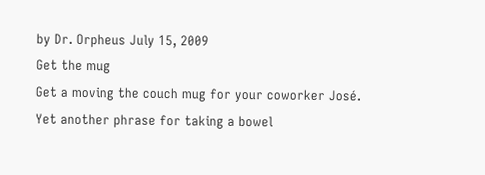by Dr. Orpheus July 15, 2009
Get the mug
Get a moving the couch mug for your coworker José.
Yet another phrase for taking a bowel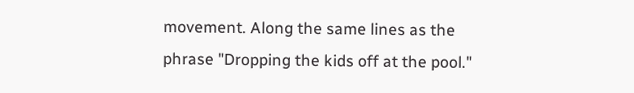movement. Along the same lines as the phrase "Dropping the kids off at the pool."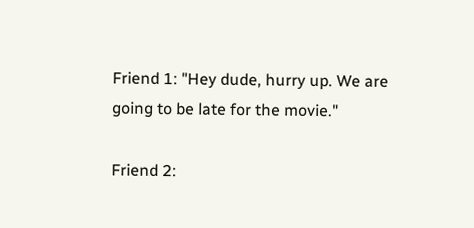Friend 1: "Hey dude, hurry up. We are going to be late for the movie."

Friend 2: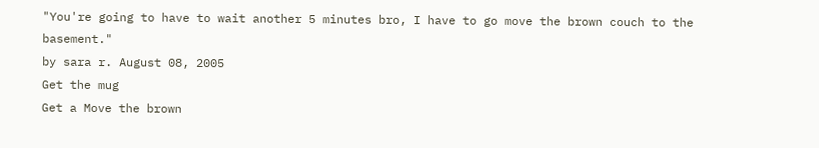"You're going to have to wait another 5 minutes bro, I have to go move the brown couch to the basement."
by sara r. August 08, 2005
Get the mug
Get a Move the brown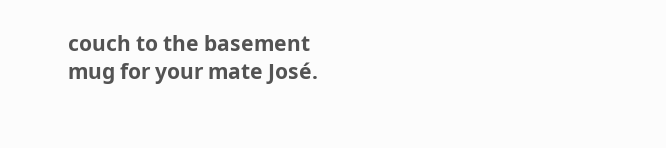couch to the basement mug for your mate José.